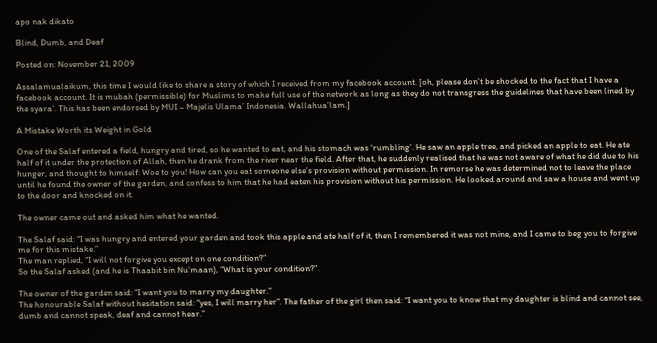apo nak dikato

Blind, Dumb, and Deaf

Posted on: November 21, 2009

Assalamualaikum, this time I would like to share a story of which I received from my facebook account. [oh, please don’t be shocked to the fact that I have a facebook account. It is mubah (permissible) for Muslims to make full use of the network as long as they do not transgress the guidelines that have been lined by the syara’. This has been endorsed by MUI – Majelis Ulama’ Indonesia. Wallahua’lam.]

A Mistake Worth its Weight in Gold

One of the Salaf entered a field, hungry and tired, so he wanted to eat, and his stomach was ‘rumbling’. He saw an apple tree, and picked an apple to eat. He ate half of it under the protection of Allah, then he drank from the river near the field. After that, he suddenly realised that he was not aware of what he did due to his hunger, and thought to himself: Woe to you! How can you eat someone else’s provision without permission. In remorse he was determined not to leave the place until he found the owner of the garden, and confess to him that he had eaten his provision without his permission. He looked around and saw a house and went up to the door and knocked on it.

The owner came out and asked him what he wanted.

The Salaf said: “I was hungry and entered your garden and took this apple and ate half of it, then I remembered it was not mine, and I came to beg you to forgive me for this mistake.”
The man replied, “I will not forgive you except on one condition?”
So the Salaf asked (and he is Thaabit bin Nu’maan), “What is your condition?”

The owner of the garden said: “I want you to marry my daughter.”
The honourable Salaf without hesitation said: “yes, I will marry her”. The father of the girl then said: “I want you to know that my daughter is blind and cannot see, dumb and cannot speak, deaf and cannot hear.”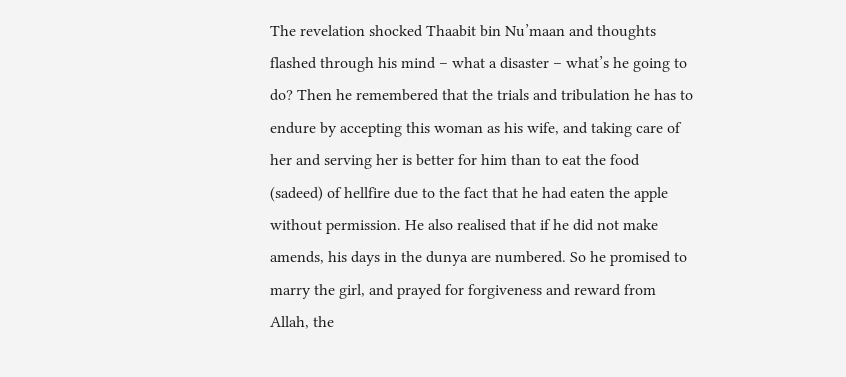The revelation shocked Thaabit bin Nu’maan and thoughts flashed through his mind – what a disaster – what’s he going to do? Then he remembered that the trials and tribulation he has to endure by accepting this woman as his wife, and taking care of her and serving her is better for him than to eat the food (sadeed) of hellfire due to the fact that he had eaten the apple without permission. He also realised that if he did not make amends, his days in the dunya are numbered. So he promised to marry the girl, and prayed for forgiveness and reward from Allah, the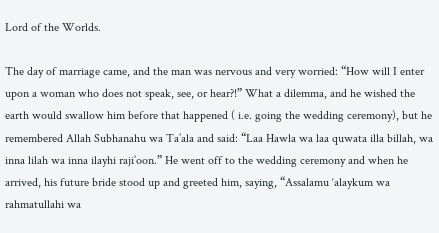Lord of the Worlds.

The day of marriage came, and the man was nervous and very worried: “How will I enter upon a woman who does not speak, see, or hear?!” What a dilemma, and he wished the earth would swallow him before that happened ( i.e. going the wedding ceremony), but he remembered Allah Subhanahu wa Ta’ala and said: “Laa Hawla wa laa quwata illa billah, wa inna lilah wa inna ilayhi raji’oon.” He went off to the wedding ceremony and when he arrived, his future bride stood up and greeted him, saying, “Assalamu ‘alaykum wa rahmatullahi wa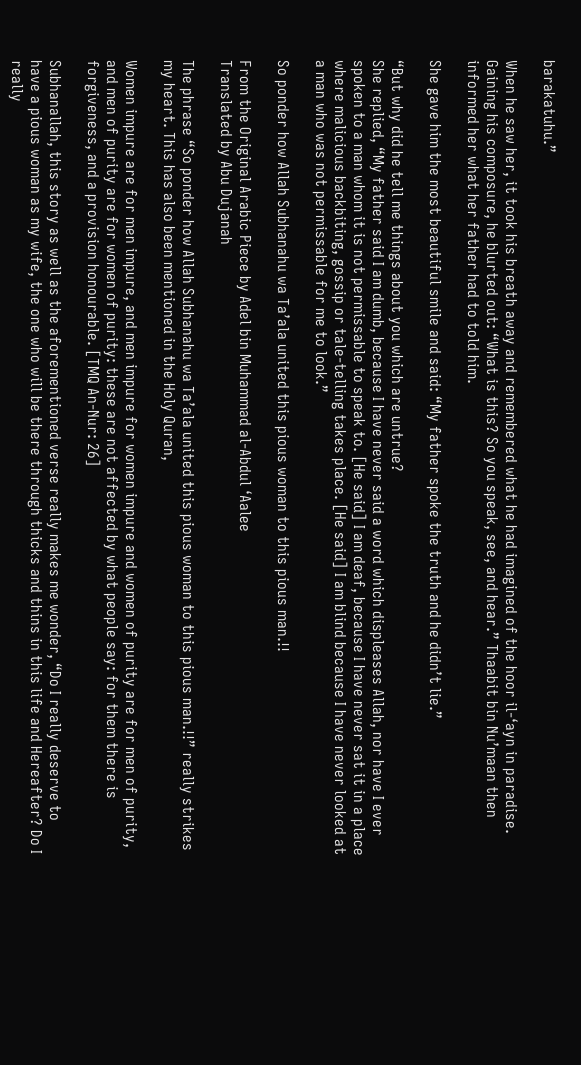barakatuhu.”

When he saw her, it took his breath away and remembered what he had imagined of the hoor il-‘ayn in paradise. Gaining his composure, he blurted out: “What is this? So you speak, see, and hear.” Thaabit bin Nu’maan then informed her what her father had to told him.

She gave him the most beautiful smile and said: “My father spoke the truth and he didn’t lie.”

“But why did he tell me things about you which are untrue?
She replied, “My father said I am dumb, because I have never said a word which displeases Allah, nor have I ever spoken to a man whom it is not permissable to speak to. [He said] I am deaf, because I have never sat it in a place where malicious backbiting, gossip or tale-telling takes place. [He said] I am blind because I have never looked at a man who was not permissable for me to look.”

So ponder how Allah Subhanahu wa Ta’ala united this pious woman to this pious man.!!

From the Original Arabic Piece by Adel bin Muhammad al-Abdul ‘Aalee
Translated by Abu Dujanah

The phrase “So ponder how Allah Subhanahu wa Ta’ala united this pious woman to this pious man.!!” really strikes my heart. This has also been mentioned in the Holy Quran,

Women impure are for men impure, and men impure for women impure and women of purity are for men of purity, and men of purity are for women of purity: these are not affected by what people say: for them there is forgiveness, and a provision honourable. [TMQ An-Nur: 26]

Subhanallah, this story as well as the aforementioned verse really makes me wonder, “Do I really deserve to have a pious woman as my wife, the one who will be there through thicks and thins in this life and Hereafter? Do I really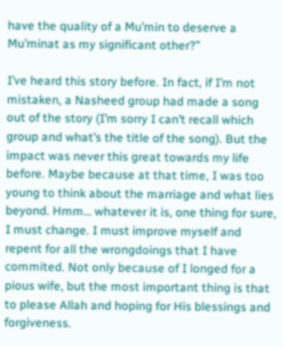have the quality of a Mu’min to deserve a Mu’minat as my significant other?”

I’ve heard this story before. In fact, if I’m not mistaken, a Nasheed group had made a song out of the story (I’m sorry I can’t recall which group and what’s the title of the song). But the impact was never this great towards my life before. Maybe because at that time, I was too young to think about the marriage and what lies beyond. Hmm… whatever it is, one thing for sure, I must change. I must improve myself and repent for all the wrongdoings that I have commited. Not only because of I longed for a pious wife, but the most important thing is that to please Allah and hoping for His blessings and forgiveness.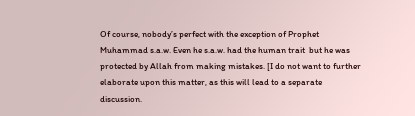Of course, nobody’s perfect with the exception of Prophet Muhammad s.a.w. Even he s.a.w. had the human trait  but he was protected by Allah from making mistakes. [I do not want to further elaborate upon this matter, as this will lead to a separate discussion.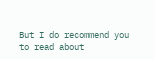But I do recommend you to read about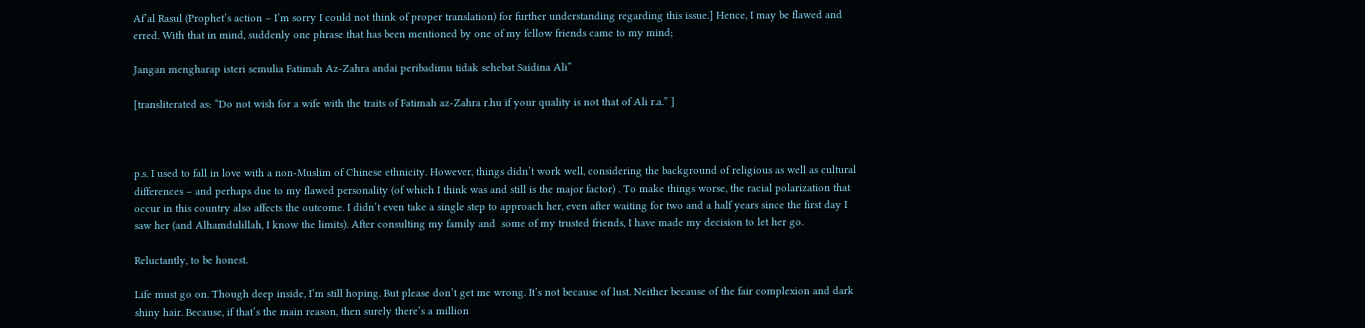Af’al Rasul (Prophet’s action – I’m sorry I could not think of proper translation) for further understanding regarding this issue.] Hence, I may be flawed and erred. With that in mind, suddenly one phrase that has been mentioned by one of my fellow friends came to my mind;

Jangan mengharap isteri semulia Fatimah Az-Zahra andai peribadimu tidak sehebat Saidina Ali”

[transliterated as: “Do not wish for a wife with the traits of Fatimah az-Zahra r.hu if your quality is not that of Ali r.a.” ]



p.s. I used to fall in love with a non-Muslim of Chinese ethnicity. However, things didn’t work well, considering the background of religious as well as cultural differences – and perhaps due to my flawed personality (of which I think was and still is the major factor) . To make things worse, the racial polarization that occur in this country also affects the outcome. I didn’t even take a single step to approach her, even after waiting for two and a half years since the first day I saw her (and Alhamdulillah, I know the limits). After consulting my family and  some of my trusted friends, I have made my decision to let her go.

Reluctantly, to be honest.

Life must go on. Though deep inside, I’m still hoping. But please don’t get me wrong. It’s not because of lust. Neither because of the fair complexion and dark shiny hair. Because, if that’s the main reason, then surely there’s a million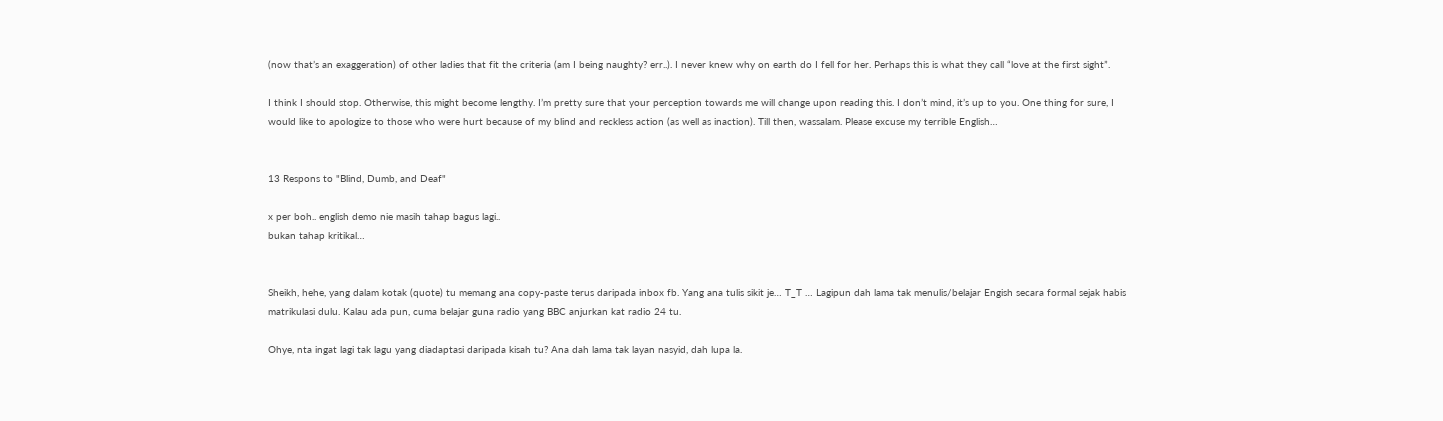(now that’s an exaggeration) of other ladies that fit the criteria (am I being naughty? err..). I never knew why on earth do I fell for her. Perhaps this is what they call “love at the first sight”.

I think I should stop. Otherwise, this might become lengthy. I’m pretty sure that your perception towards me will change upon reading this. I don’t mind, it’s up to you. One thing for sure, I would like to apologize to those who were hurt because of my blind and reckless action (as well as inaction). Till then, wassalam. Please excuse my terrible English…


13 Respons to "Blind, Dumb, and Deaf"

x per boh.. english demo nie masih tahap bagus lagi..
bukan tahap kritikal…


Sheikh, hehe, yang dalam kotak (quote) tu memang ana copy-paste terus daripada inbox fb. Yang ana tulis sikit je… T_T … Lagipun dah lama tak menulis/belajar Engish secara formal sejak habis matrikulasi dulu. Kalau ada pun, cuma belajar guna radio yang BBC anjurkan kat radio 24 tu.

Ohye, nta ingat lagi tak lagu yang diadaptasi daripada kisah tu? Ana dah lama tak layan nasyid, dah lupa la.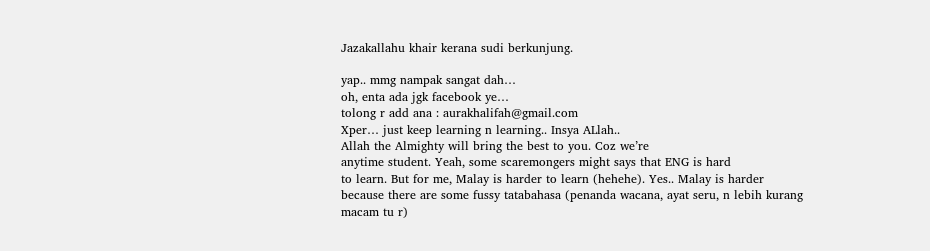Jazakallahu khair kerana sudi berkunjung.

yap.. mmg nampak sangat dah…
oh, enta ada jgk facebook ye…
tolong r add ana : aurakhalifah@gmail.com
Xper… just keep learning n learning.. Insya ALlah..
Allah the Almighty will bring the best to you. Coz we’re
anytime student. Yeah, some scaremongers might says that ENG is hard
to learn. But for me, Malay is harder to learn (hehehe). Yes.. Malay is harder
because there are some fussy tatabahasa (penanda wacana, ayat seru, n lebih kurang macam tu r)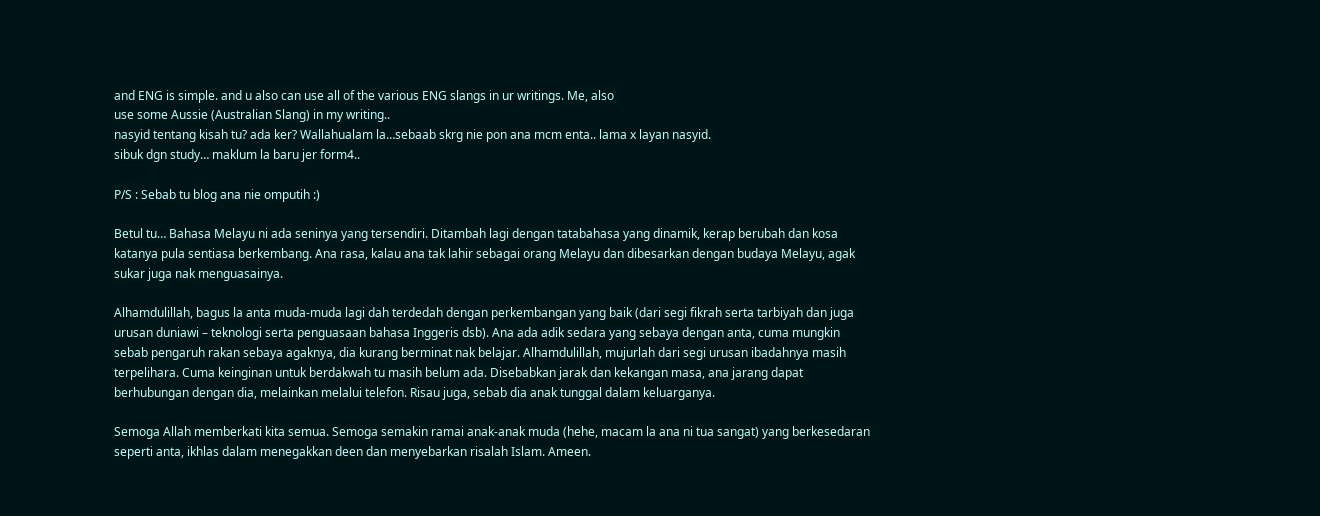and ENG is simple. and u also can use all of the various ENG slangs in ur writings. Me, also
use some Aussie (Australian Slang) in my writing..
nasyid tentang kisah tu? ada ker? Wallahualam la…sebaab skrg nie pon ana mcm enta.. lama x layan nasyid.
sibuk dgn study… maklum la baru jer form4..

P/S : Sebab tu blog ana nie omputih :)

Betul tu… Bahasa Melayu ni ada seninya yang tersendiri. Ditambah lagi dengan tatabahasa yang dinamik, kerap berubah dan kosa katanya pula sentiasa berkembang. Ana rasa, kalau ana tak lahir sebagai orang Melayu dan dibesarkan dengan budaya Melayu, agak sukar juga nak menguasainya.

Alhamdulillah, bagus la anta muda-muda lagi dah terdedah dengan perkembangan yang baik (dari segi fikrah serta tarbiyah dan juga urusan duniawi – teknologi serta penguasaan bahasa Inggeris dsb). Ana ada adik sedara yang sebaya dengan anta, cuma mungkin sebab pengaruh rakan sebaya agaknya, dia kurang berminat nak belajar. Alhamdulillah, mujurlah dari segi urusan ibadahnya masih terpelihara. Cuma keinginan untuk berdakwah tu masih belum ada. Disebabkan jarak dan kekangan masa, ana jarang dapat berhubungan dengan dia, melainkan melalui telefon. Risau juga, sebab dia anak tunggal dalam keluarganya.

Semoga Allah memberkati kita semua. Semoga semakin ramai anak-anak muda (hehe, macam la ana ni tua sangat) yang berkesedaran seperti anta, ikhlas dalam menegakkan deen dan menyebarkan risalah Islam. Ameen.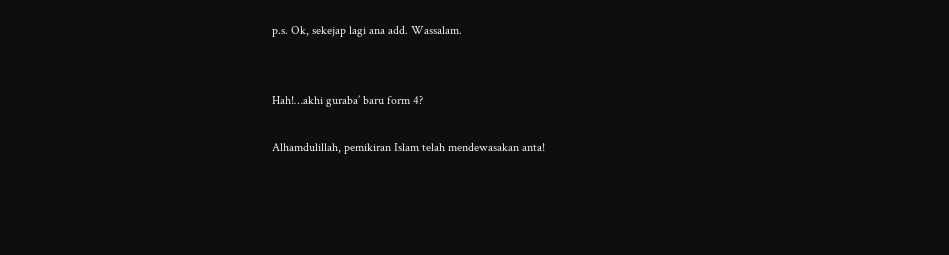p.s. Ok, sekejap lagi ana add. Wassalam.


Hah!…akhi guraba’ baru form 4?

Alhamdulillah, pemikiran Islam telah mendewasakan anta!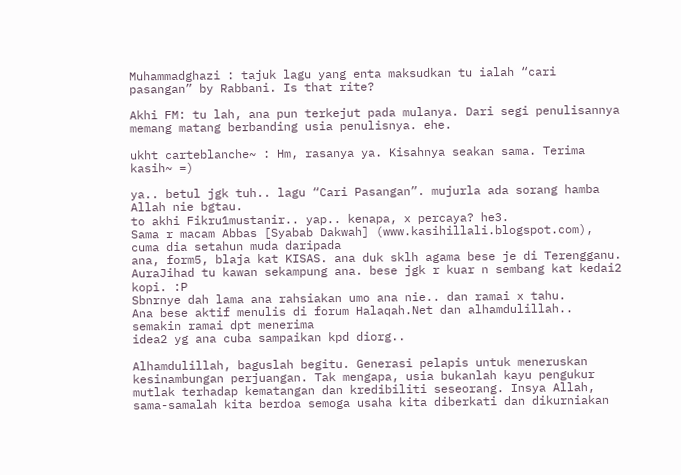Muhammadghazi : tajuk lagu yang enta maksudkan tu ialah “cari pasangan” by Rabbani. Is that rite?

Akhi FM: tu lah, ana pun terkejut pada mulanya. Dari segi penulisannya memang matang berbanding usia penulisnya. ehe.

ukht carteblanche~ : Hm, rasanya ya. Kisahnya seakan sama. Terima kasih~ =)

ya.. betul jgk tuh.. lagu “Cari Pasangan”. mujurla ada sorang hamba Allah nie bgtau.
to akhi Fikru1mustanir.. yap.. kenapa, x percaya? he3.
Sama r macam Abbas [Syabab Dakwah] (www.kasihillali.blogspot.com), cuma dia setahun muda daripada
ana, form5, blaja kat KISAS. ana duk sklh agama bese je di Terengganu.
AuraJihad tu kawan sekampung ana. bese jgk r kuar n sembang kat kedai2 kopi. :P
Sbnrnye dah lama ana rahsiakan umo ana nie.. dan ramai x tahu.
Ana bese aktif menulis di forum Halaqah.Net dan alhamdulillah.. semakin ramai dpt menerima
idea2 yg ana cuba sampaikan kpd diorg..

Alhamdulillah, baguslah begitu. Generasi pelapis untuk meneruskan kesinambungan perjuangan. Tak mengapa, usia bukanlah kayu pengukur mutlak terhadap kematangan dan kredibiliti seseorang. Insya Allah, sama-samalah kita berdoa semoga usaha kita diberkati dan dikurniakan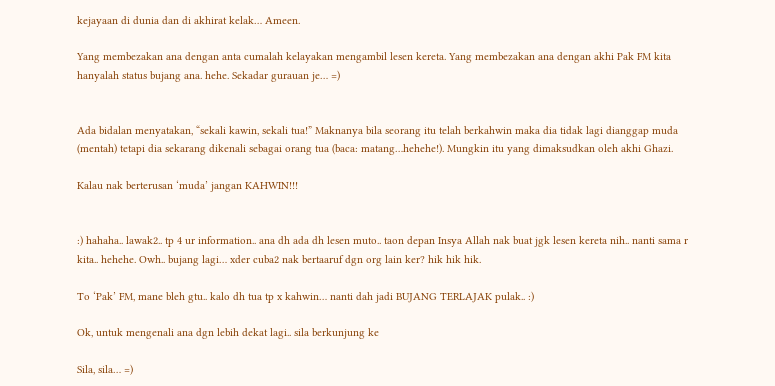kejayaan di dunia dan di akhirat kelak… Ameen.

Yang membezakan ana dengan anta cumalah kelayakan mengambil lesen kereta. Yang membezakan ana dengan akhi Pak FM kita hanyalah status bujang ana. hehe. Sekadar gurauan je… =)


Ada bidalan menyatakan, “sekali kawin, sekali tua!” Maknanya bila seorang itu telah berkahwin maka dia tidak lagi dianggap muda (mentah) tetapi dia sekarang dikenali sebagai orang tua (baca: matang…hehehe!). Mungkin itu yang dimaksudkan oleh akhi Ghazi.

Kalau nak berterusan ‘muda’ jangan KAHWIN!!!


:) hahaha.. lawak2.. tp 4 ur information.. ana dh ada dh lesen muto.. taon depan Insya Allah nak buat jgk lesen kereta nih.. nanti sama r kita.. hehehe. Owh.. bujang lagi… xder cuba2 nak bertaaruf dgn org lain ker? hik hik hik.

To ‘Pak’ FM, mane bleh gtu.. kalo dh tua tp x kahwin… nanti dah jadi BUJANG TERLAJAK pulak.. :)

Ok, untuk mengenali ana dgn lebih dekat lagi.. sila berkunjung ke

Sila, sila… =)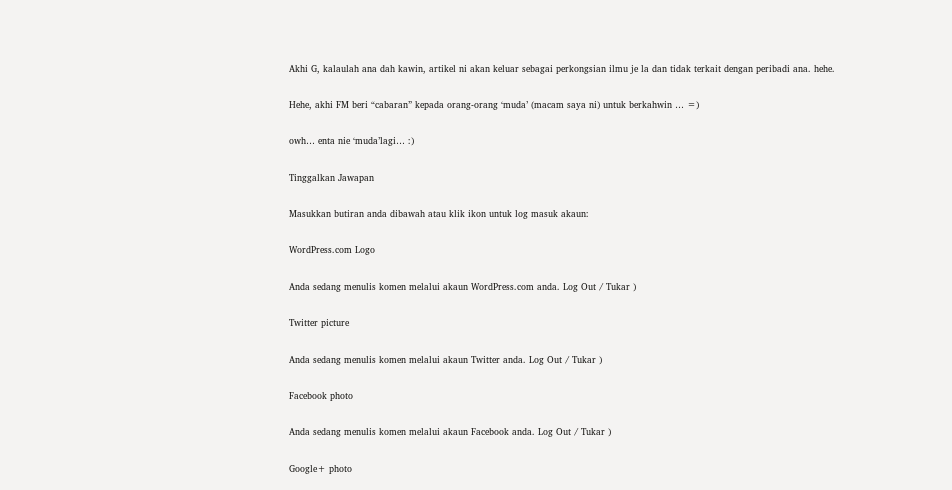Akhi G, kalaulah ana dah kawin, artikel ni akan keluar sebagai perkongsian ilmu je la dan tidak terkait dengan peribadi ana. hehe.

Hehe, akhi FM beri “cabaran” kepada orang-orang ‘muda’ (macam saya ni) untuk berkahwin … =)

owh… enta nie ‘muda’lagi… :)

Tinggalkan Jawapan

Masukkan butiran anda dibawah atau klik ikon untuk log masuk akaun:

WordPress.com Logo

Anda sedang menulis komen melalui akaun WordPress.com anda. Log Out / Tukar )

Twitter picture

Anda sedang menulis komen melalui akaun Twitter anda. Log Out / Tukar )

Facebook photo

Anda sedang menulis komen melalui akaun Facebook anda. Log Out / Tukar )

Google+ photo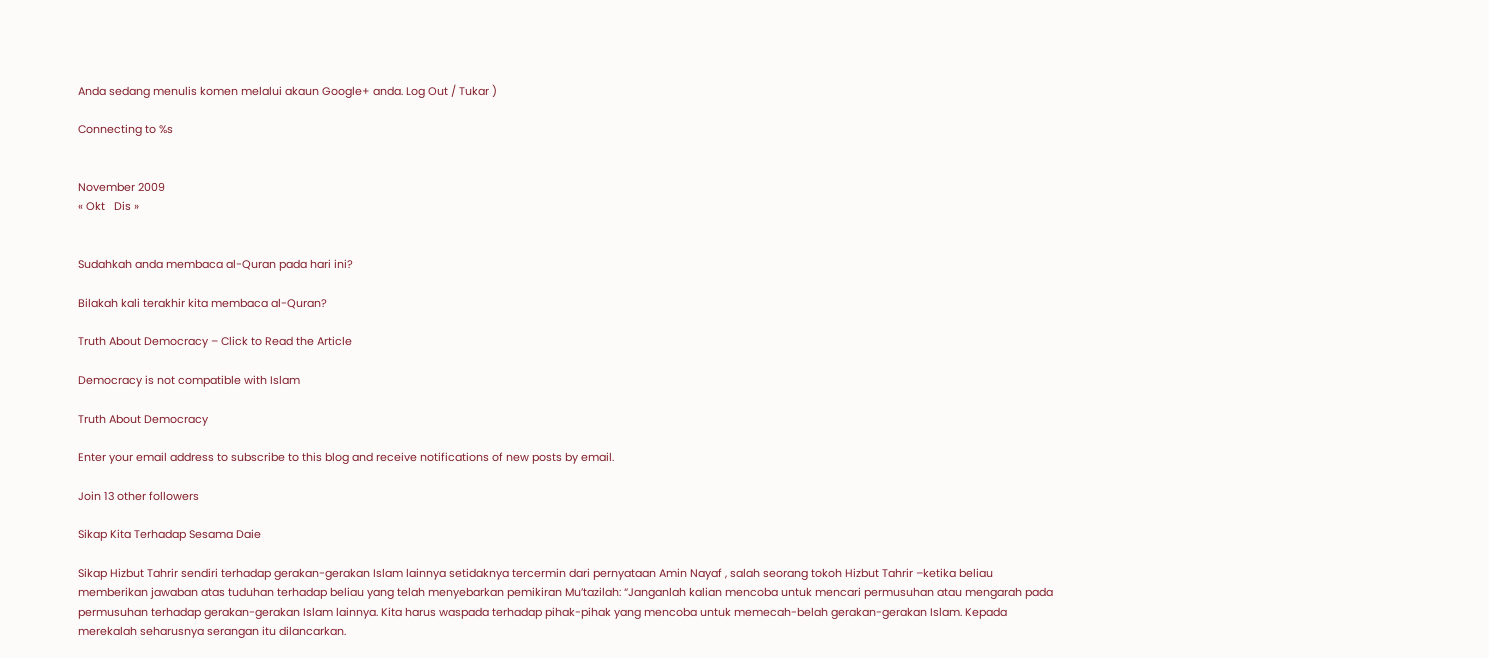Anda sedang menulis komen melalui akaun Google+ anda. Log Out / Tukar )

Connecting to %s


November 2009
« Okt   Dis »


Sudahkah anda membaca al-Quran pada hari ini?

Bilakah kali terakhir kita membaca al-Quran?

Truth About Democracy – Click to Read the Article

Democracy is not compatible with Islam

Truth About Democracy

Enter your email address to subscribe to this blog and receive notifications of new posts by email.

Join 13 other followers

Sikap Kita Terhadap Sesama Daie

Sikap Hizbut Tahrir sendiri terhadap gerakan-gerakan Islam lainnya setidaknya tercermin dari pernyataan Amin Nayaf , salah seorang tokoh Hizbut Tahrir –ketika beliau memberikan jawaban atas tuduhan terhadap beliau yang telah menyebarkan pemikiran Mu’tazilah: “Janganlah kalian mencoba untuk mencari permusuhan atau mengarah pada permusuhan terhadap gerakan-gerakan Islam lainnya. Kita harus waspada terhadap pihak-pihak yang mencoba untuk memecah-belah gerakan-gerakan Islam. Kepada merekalah seharusnya serangan itu dilancarkan.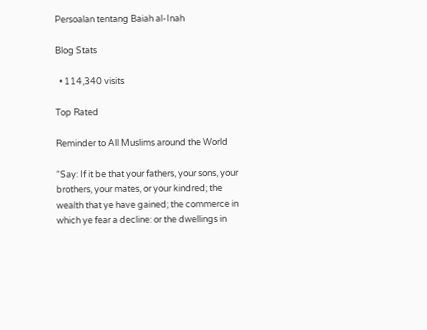Persoalan tentang Baiah al-Inah

Blog Stats

  • 114,340 visits

Top Rated

Reminder to All Muslims around the World

“Say: If it be that your fathers, your sons, your brothers, your mates, or your kindred; the wealth that ye have gained; the commerce in which ye fear a decline: or the dwellings in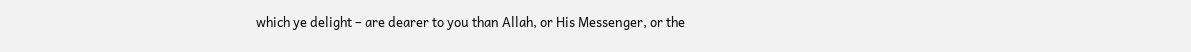which ye delight – are dearer to you than Allah, or His Messenger, or the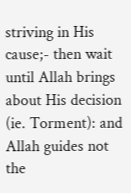striving in His cause;- then wait until Allah brings about His decision (ie. Torment): and Allah guides not the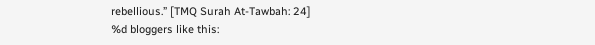rebellious.” [TMQ Surah At-Tawbah: 24]
%d bloggers like this: